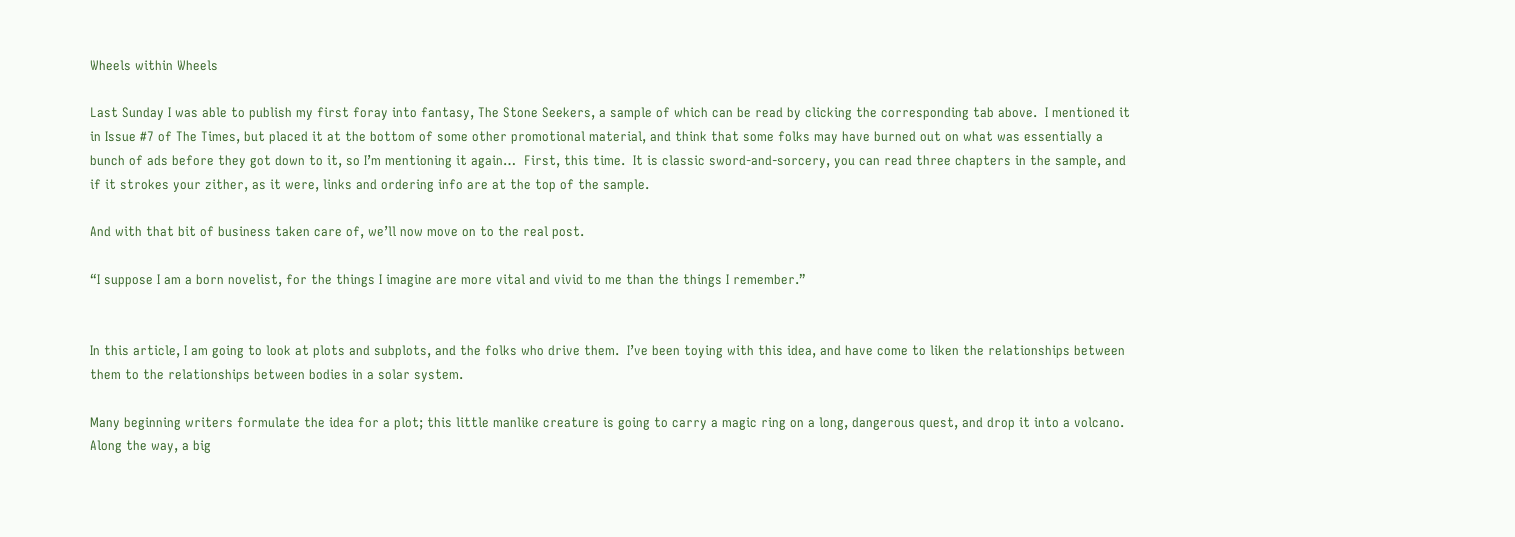Wheels within Wheels

Last Sunday I was able to publish my first foray into fantasy, The Stone Seekers, a sample of which can be read by clicking the corresponding tab above.  I mentioned it in Issue #7 of The Times, but placed it at the bottom of some other promotional material, and think that some folks may have burned out on what was essentially a bunch of ads before they got down to it, so I’m mentioning it again…  First, this time.  It is classic sword-and-sorcery, you can read three chapters in the sample, and if it strokes your zither, as it were, links and ordering info are at the top of the sample.

And with that bit of business taken care of, we’ll now move on to the real post.

“I suppose I am a born novelist, for the things I imagine are more vital and vivid to me than the things I remember.”


In this article, I am going to look at plots and subplots, and the folks who drive them.  I’ve been toying with this idea, and have come to liken the relationships between them to the relationships between bodies in a solar system.

Many beginning writers formulate the idea for a plot; this little manlike creature is going to carry a magic ring on a long, dangerous quest, and drop it into a volcano.  Along the way, a big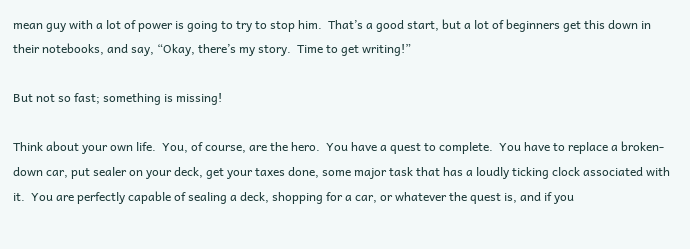mean guy with a lot of power is going to try to stop him.  That’s a good start, but a lot of beginners get this down in their notebooks, and say, “Okay, there’s my story.  Time to get writing!”

But not so fast; something is missing!

Think about your own life.  You, of course, are the hero.  You have a quest to complete.  You have to replace a broken-down car, put sealer on your deck, get your taxes done, some major task that has a loudly ticking clock associated with it.  You are perfectly capable of sealing a deck, shopping for a car, or whatever the quest is, and if you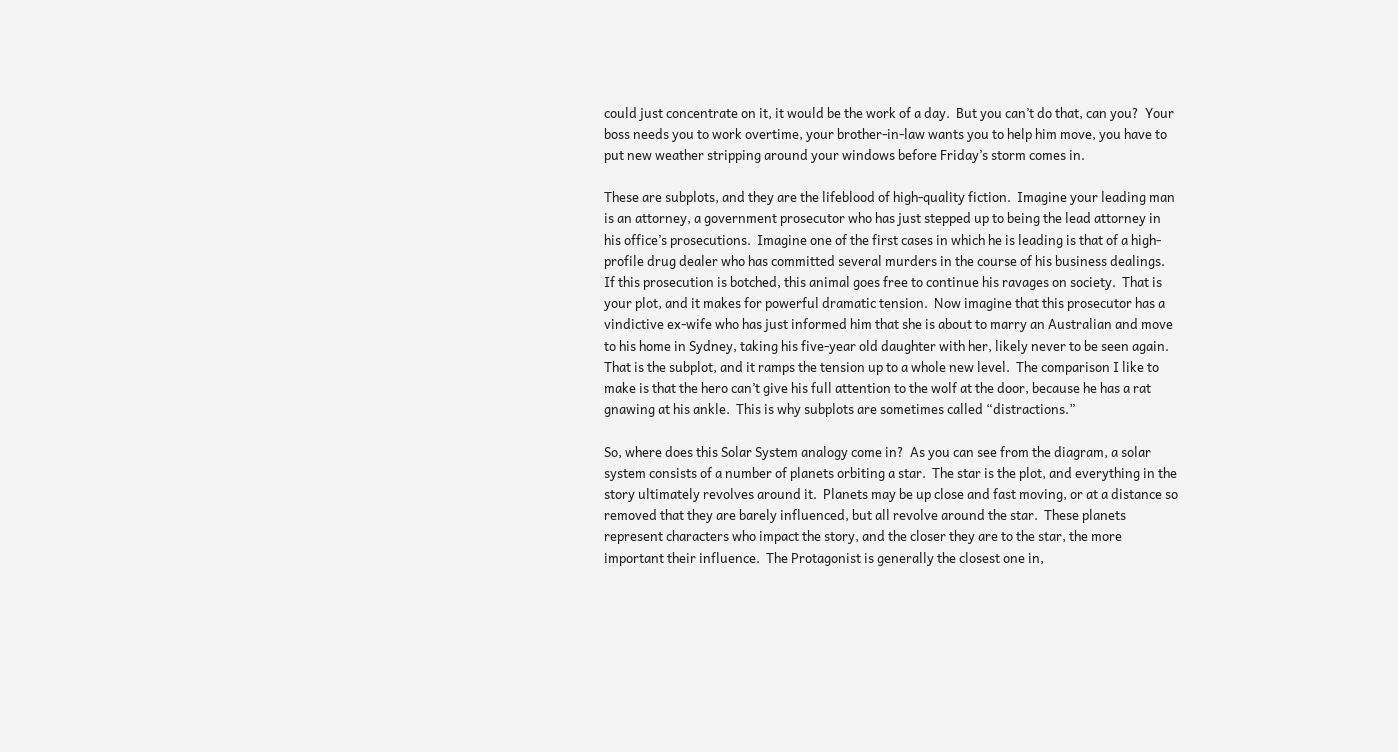could just concentrate on it, it would be the work of a day.  But you can’t do that, can you?  Your boss needs you to work overtime, your brother-in-law wants you to help him move, you have to put new weather stripping around your windows before Friday’s storm comes in.

These are subplots, and they are the lifeblood of high-quality fiction.  Imagine your leading man is an attorney, a government prosecutor who has just stepped up to being the lead attorney in his office’s prosecutions.  Imagine one of the first cases in which he is leading is that of a high-profile drug dealer who has committed several murders in the course of his business dealings.  If this prosecution is botched, this animal goes free to continue his ravages on society.  That is your plot, and it makes for powerful dramatic tension.  Now imagine that this prosecutor has a vindictive ex-wife who has just informed him that she is about to marry an Australian and move to his home in Sydney, taking his five-year old daughter with her, likely never to be seen again.  That is the subplot, and it ramps the tension up to a whole new level.  The comparison I like to make is that the hero can’t give his full attention to the wolf at the door, because he has a rat gnawing at his ankle.  This is why subplots are sometimes called “distractions.”

So, where does this Solar System analogy come in?  As you can see from the diagram, a solar system consists of a number of planets orbiting a star.  The star is the plot, and everything in the story ultimately revolves around it.  Planets may be up close and fast moving, or at a distance so removed that they are barely influenced, but all revolve around the star.  These planets represent characters who impact the story, and the closer they are to the star, the more important their influence.  The Protagonist is generally the closest one in,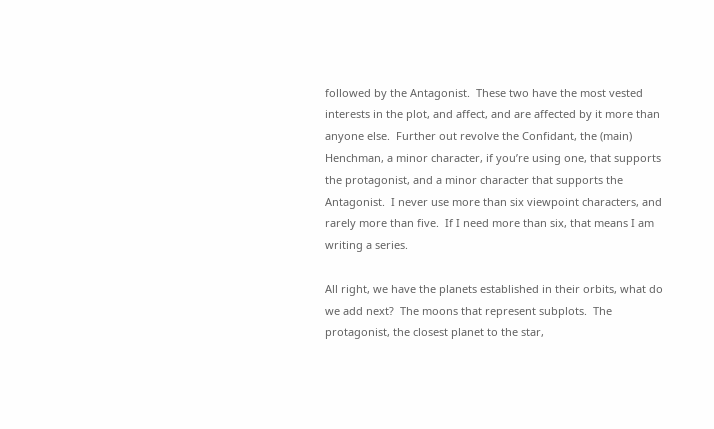followed by the Antagonist.  These two have the most vested interests in the plot, and affect, and are affected by it more than anyone else.  Further out revolve the Confidant, the (main) Henchman, a minor character, if you’re using one, that supports the protagonist, and a minor character that supports the Antagonist.  I never use more than six viewpoint characters, and rarely more than five.  If I need more than six, that means I am writing a series.

All right, we have the planets established in their orbits, what do we add next?  The moons that represent subplots.  The protagonist, the closest planet to the star,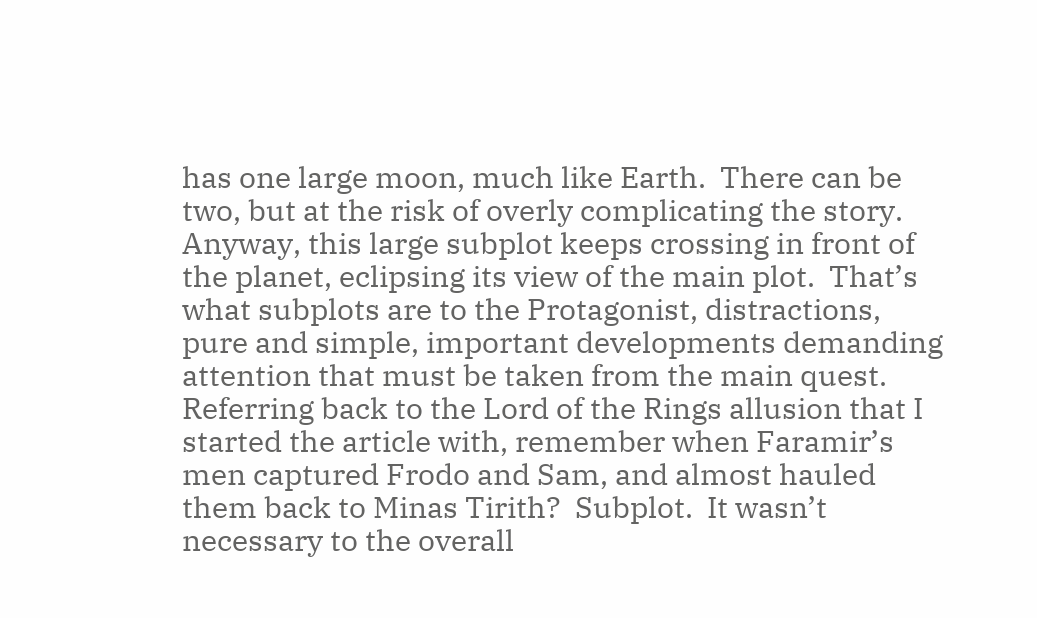has one large moon, much like Earth.  There can be two, but at the risk of overly complicating the story.  Anyway, this large subplot keeps crossing in front of the planet, eclipsing its view of the main plot.  That’s what subplots are to the Protagonist, distractions, pure and simple, important developments demanding attention that must be taken from the main quest.  Referring back to the Lord of the Rings allusion that I started the article with, remember when Faramir’s men captured Frodo and Sam, and almost hauled them back to Minas Tirith?  Subplot.  It wasn’t necessary to the overall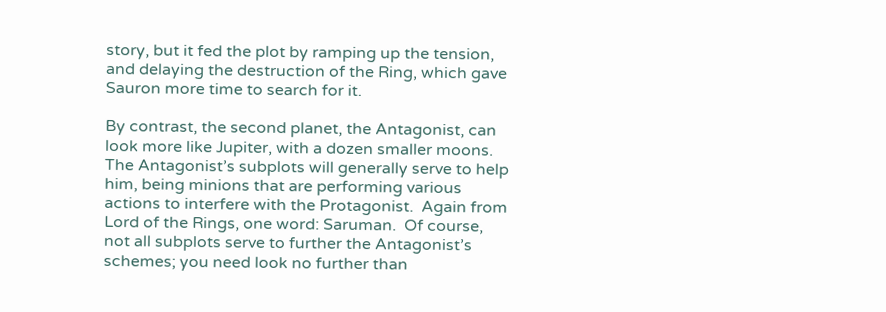story, but it fed the plot by ramping up the tension, and delaying the destruction of the Ring, which gave Sauron more time to search for it.

By contrast, the second planet, the Antagonist, can look more like Jupiter, with a dozen smaller moons.  The Antagonist’s subplots will generally serve to help him, being minions that are performing various actions to interfere with the Protagonist.  Again from Lord of the Rings, one word: Saruman.  Of course, not all subplots serve to further the Antagonist’s schemes; you need look no further than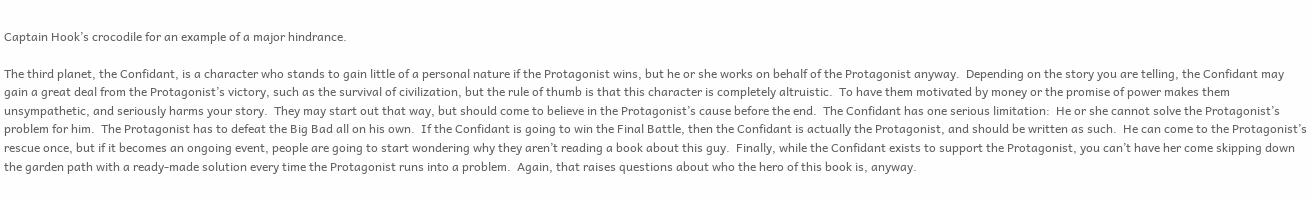Captain Hook’s crocodile for an example of a major hindrance.

The third planet, the Confidant, is a character who stands to gain little of a personal nature if the Protagonist wins, but he or she works on behalf of the Protagonist anyway.  Depending on the story you are telling, the Confidant may gain a great deal from the Protagonist’s victory, such as the survival of civilization, but the rule of thumb is that this character is completely altruistic.  To have them motivated by money or the promise of power makes them unsympathetic, and seriously harms your story.  They may start out that way, but should come to believe in the Protagonist’s cause before the end.  The Confidant has one serious limitation:  He or she cannot solve the Protagonist’s problem for him.  The Protagonist has to defeat the Big Bad all on his own.  If the Confidant is going to win the Final Battle, then the Confidant is actually the Protagonist, and should be written as such.  He can come to the Protagonist’s rescue once, but if it becomes an ongoing event, people are going to start wondering why they aren’t reading a book about this guy.  Finally, while the Confidant exists to support the Protagonist, you can’t have her come skipping down the garden path with a ready-made solution every time the Protagonist runs into a problem.  Again, that raises questions about who the hero of this book is, anyway.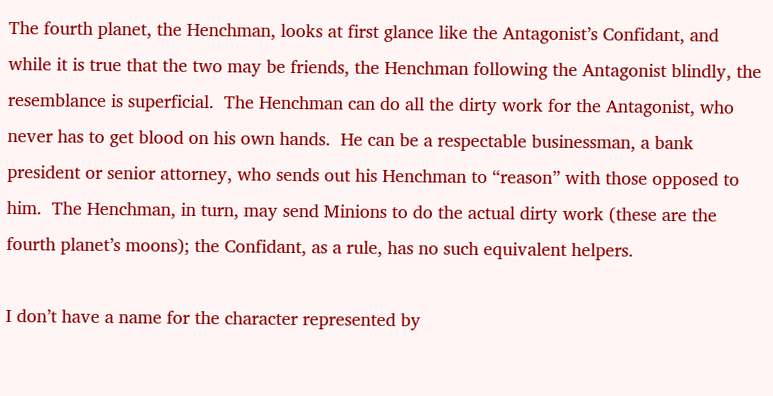The fourth planet, the Henchman, looks at first glance like the Antagonist’s Confidant, and while it is true that the two may be friends, the Henchman following the Antagonist blindly, the resemblance is superficial.  The Henchman can do all the dirty work for the Antagonist, who never has to get blood on his own hands.  He can be a respectable businessman, a bank president or senior attorney, who sends out his Henchman to “reason” with those opposed to him.  The Henchman, in turn, may send Minions to do the actual dirty work (these are the fourth planet’s moons); the Confidant, as a rule, has no such equivalent helpers.

I don’t have a name for the character represented by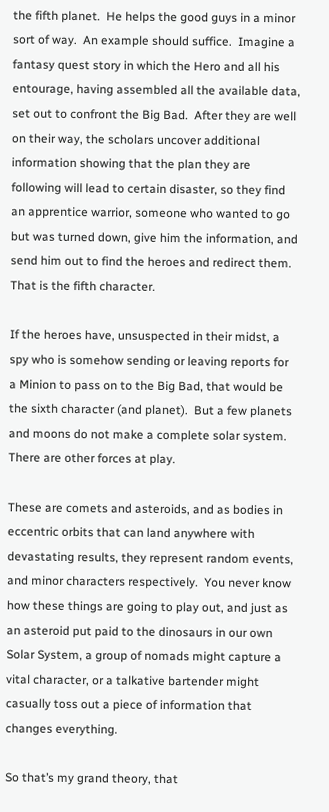the fifth planet.  He helps the good guys in a minor sort of way.  An example should suffice.  Imagine a fantasy quest story in which the Hero and all his entourage, having assembled all the available data, set out to confront the Big Bad.  After they are well on their way, the scholars uncover additional information showing that the plan they are following will lead to certain disaster, so they find an apprentice warrior, someone who wanted to go but was turned down, give him the information, and send him out to find the heroes and redirect them.  That is the fifth character.

If the heroes have, unsuspected in their midst, a spy who is somehow sending or leaving reports for a Minion to pass on to the Big Bad, that would be the sixth character (and planet).  But a few planets and moons do not make a complete solar system.  There are other forces at play.

These are comets and asteroids, and as bodies in eccentric orbits that can land anywhere with devastating results, they represent random events, and minor characters respectively.  You never know how these things are going to play out, and just as an asteroid put paid to the dinosaurs in our own Solar System, a group of nomads might capture a vital character, or a talkative bartender might casually toss out a piece of information that changes everything.

So that’s my grand theory, that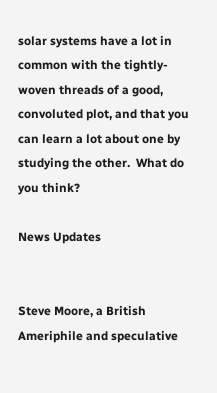solar systems have a lot in common with the tightly-woven threads of a good, convoluted plot, and that you can learn a lot about one by studying the other.  What do you think?

News Updates


Steve Moore, a British Ameriphile and speculative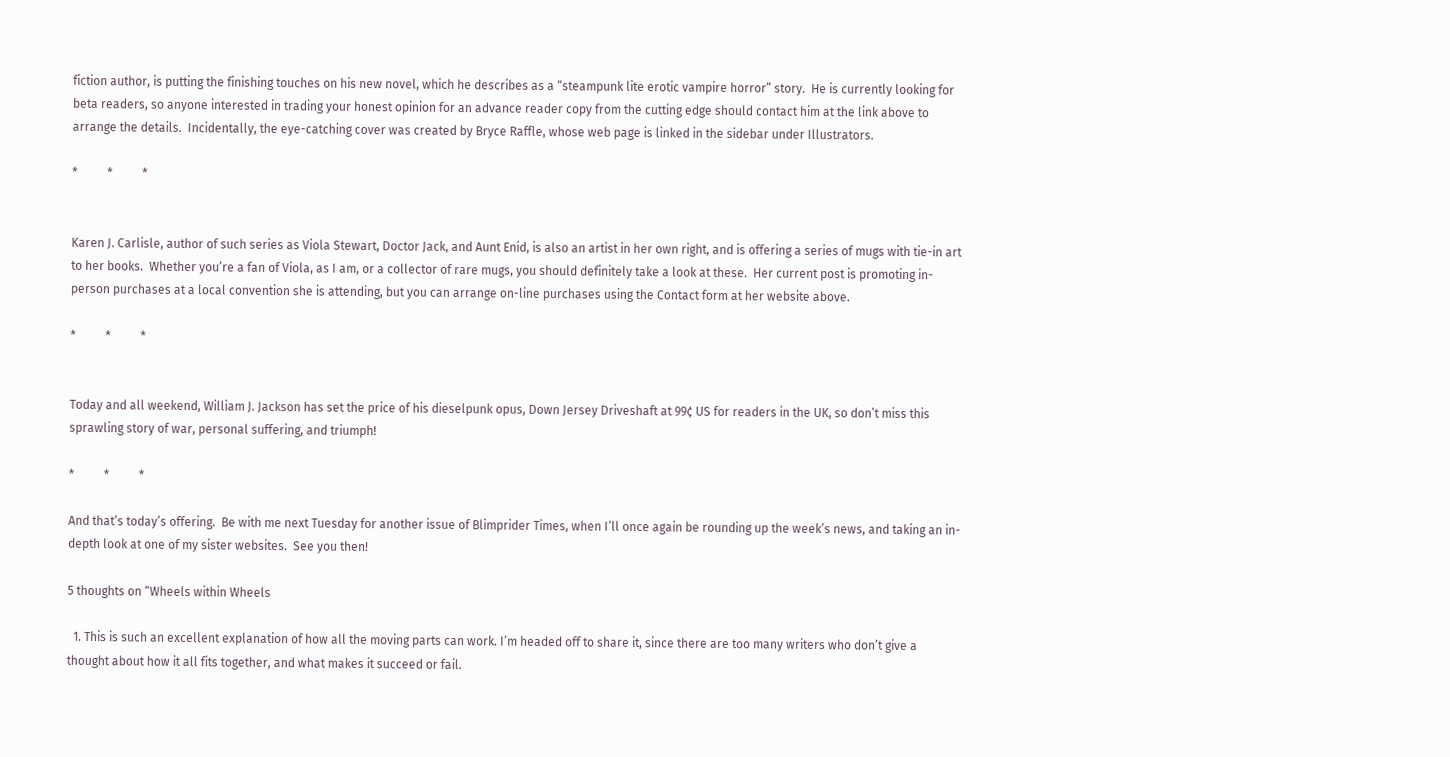fiction author, is putting the finishing touches on his new novel, which he describes as a “steampunk lite erotic vampire horror” story.  He is currently looking for beta readers, so anyone interested in trading your honest opinion for an advance reader copy from the cutting edge should contact him at the link above to arrange the details.  Incidentally, the eye-catching cover was created by Bryce Raffle, whose web page is linked in the sidebar under Illustrators.

*          *          *


Karen J. Carlisle, author of such series as Viola Stewart, Doctor Jack, and Aunt Enid, is also an artist in her own right, and is offering a series of mugs with tie-in art to her books.  Whether you’re a fan of Viola, as I am, or a collector of rare mugs, you should definitely take a look at these.  Her current post is promoting in-person purchases at a local convention she is attending, but you can arrange on-line purchases using the Contact form at her website above.

*          *          *


Today and all weekend, William J. Jackson has set the price of his dieselpunk opus, Down Jersey Driveshaft at 99¢ US for readers in the UK, so don’t miss this sprawling story of war, personal suffering, and triumph!

*          *          *

And that’s today’s offering.  Be with me next Tuesday for another issue of Blimprider Times, when I’ll once again be rounding up the week’s news, and taking an in-depth look at one of my sister websites.  See you then!

5 thoughts on “Wheels within Wheels

  1. This is such an excellent explanation of how all the moving parts can work. I’m headed off to share it, since there are too many writers who don’t give a thought about how it all fits together, and what makes it succeed or fail.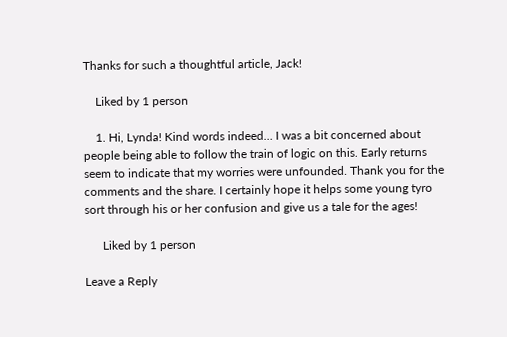Thanks for such a thoughtful article, Jack!

    Liked by 1 person

    1. Hi, Lynda! Kind words indeed… I was a bit concerned about people being able to follow the train of logic on this. Early returns seem to indicate that my worries were unfounded. Thank you for the comments and the share. I certainly hope it helps some young tyro sort through his or her confusion and give us a tale for the ages!

      Liked by 1 person

Leave a Reply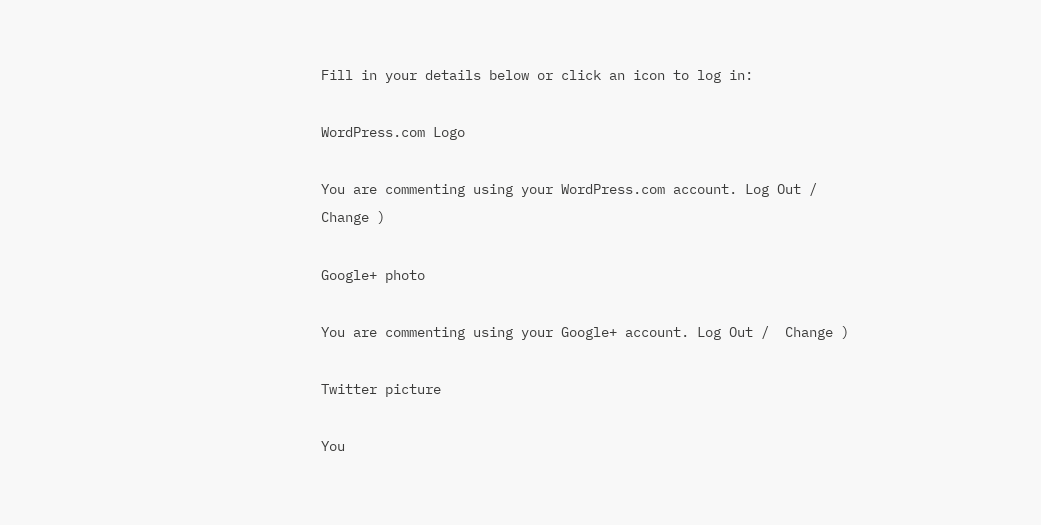Fill in your details below or click an icon to log in:

WordPress.com Logo

You are commenting using your WordPress.com account. Log Out /  Change )

Google+ photo

You are commenting using your Google+ account. Log Out /  Change )

Twitter picture

You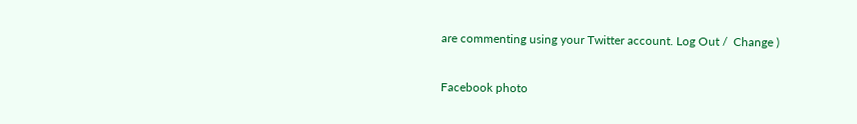are commenting using your Twitter account. Log Out /  Change )

Facebook photo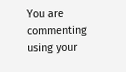You are commenting using your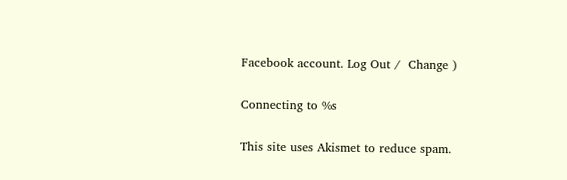Facebook account. Log Out /  Change )

Connecting to %s

This site uses Akismet to reduce spam.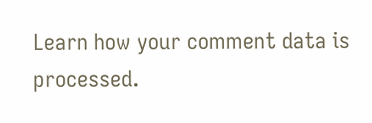Learn how your comment data is processed.